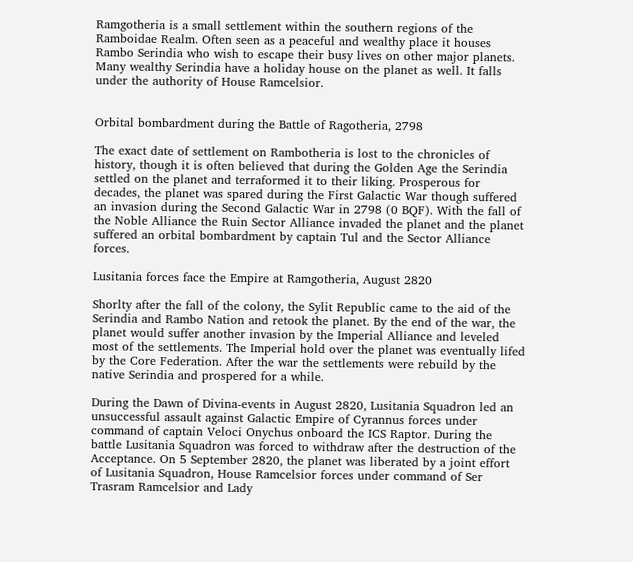Ramgotheria is a small settlement within the southern regions of the Ramboidae Realm. Often seen as a peaceful and wealthy place it houses Rambo Serindia who wish to escape their busy lives on other major planets. Many wealthy Serindia have a holiday house on the planet as well. It falls under the authority of House Ramcelsior.


Orbital bombardment during the Battle of Ragotheria, 2798

The exact date of settlement on Rambotheria is lost to the chronicles of history, though it is often believed that during the Golden Age the Serindia settled on the planet and terraformed it to their liking. Prosperous for decades, the planet was spared during the First Galactic War though suffered an invasion during the Second Galactic War in 2798 (0 BQF). With the fall of the Noble Alliance the Ruin Sector Alliance invaded the planet and the planet suffered an orbital bombardment by captain Tul and the Sector Alliance forces.

Lusitania forces face the Empire at Ramgotheria, August 2820

Shorlty after the fall of the colony, the Sylit Republic came to the aid of the Serindia and Rambo Nation and retook the planet. By the end of the war, the planet would suffer another invasion by the Imperial Alliance and leveled most of the settlements. The Imperial hold over the planet was eventually lifed by the Core Federation. After the war the settlements were rebuild by the native Serindia and prospered for a while.

During the Dawn of Divina-events in August 2820, Lusitania Squadron led an unsuccessful assault against Galactic Empire of Cyrannus forces under command of captain Veloci Onychus onboard the ICS Raptor. During the battle Lusitania Squadron was forced to withdraw after the destruction of the Acceptance. On 5 September 2820, the planet was liberated by a joint effort of Lusitania Squadron, House Ramcelsior forces under command of Ser Trasram Ramcelsior and Lady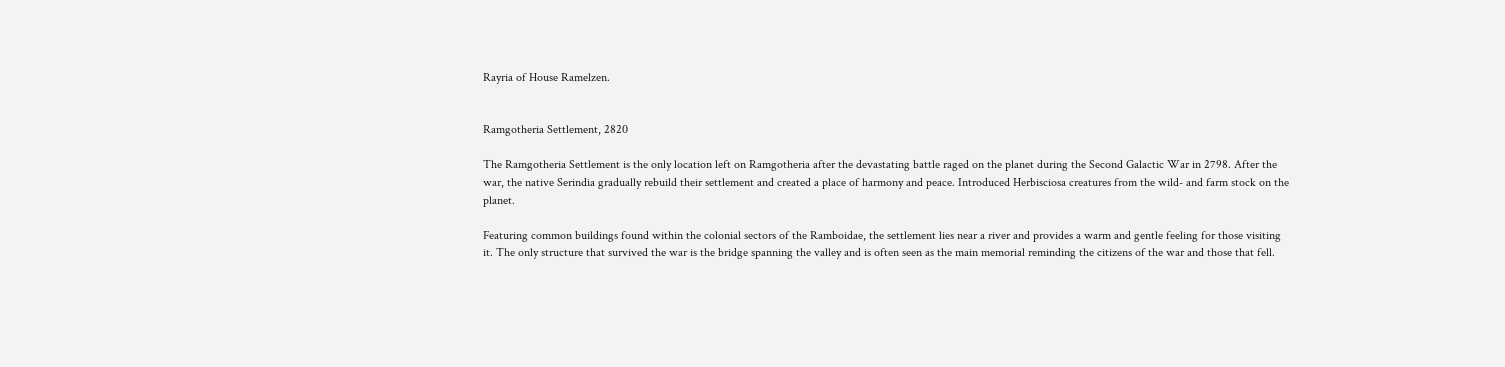Rayria of House Ramelzen.


Ramgotheria Settlement, 2820

The Ramgotheria Settlement is the only location left on Ramgotheria after the devastating battle raged on the planet during the Second Galactic War in 2798. After the war, the native Serindia gradually rebuild their settlement and created a place of harmony and peace. Introduced Herbisciosa creatures from the wild- and farm stock on the planet.

Featuring common buildings found within the colonial sectors of the Ramboidae, the settlement lies near a river and provides a warm and gentle feeling for those visiting it. The only structure that survived the war is the bridge spanning the valley and is often seen as the main memorial reminding the citizens of the war and those that fell.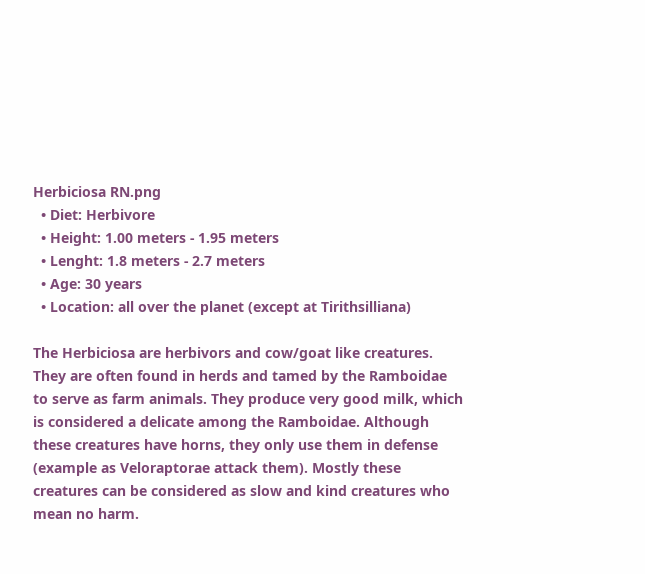Herbiciosa RN.png
  • Diet: Herbivore
  • Height: 1.00 meters - 1.95 meters
  • Lenght: 1.8 meters - 2.7 meters
  • Age: 30 years
  • Location: all over the planet (except at Tirithsilliana)

The Herbiciosa are herbivors and cow/goat like creatures. They are often found in herds and tamed by the Ramboidae to serve as farm animals. They produce very good milk, which is considered a delicate among the Ramboidae. Although these creatures have horns, they only use them in defense (example as Veloraptorae attack them). Mostly these creatures can be considered as slow and kind creatures who mean no harm.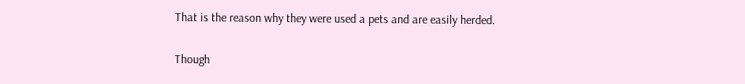That is the reason why they were used a pets and are easily herded.

Though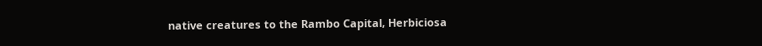native creatures to the Rambo Capital, Herbiciosa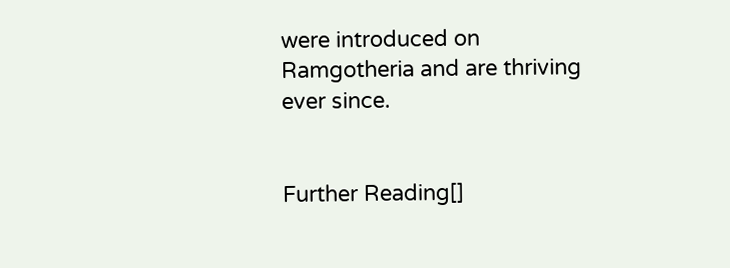were introduced on Ramgotheria and are thriving ever since.


Further Reading[]